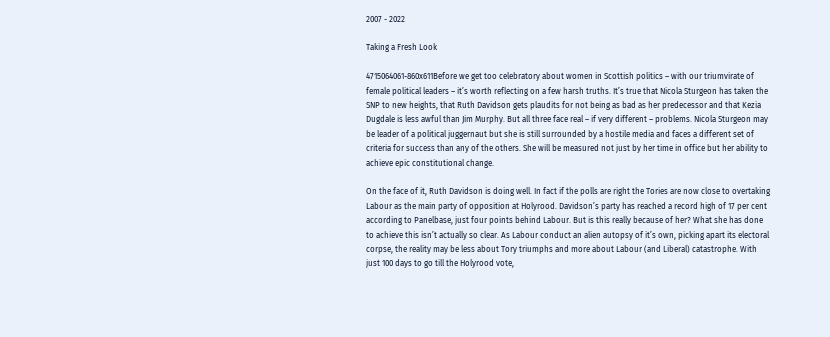2007 - 2022

Taking a Fresh Look

4715064061-860x611Before we get too celebratory about women in Scottish politics – with our triumvirate of female political leaders – it’s worth reflecting on a few harsh truths. It’s true that Nicola Sturgeon has taken the SNP to new heights, that Ruth Davidson gets plaudits for not being as bad as her predecessor and that Kezia Dugdale is less awful than Jim Murphy. But all three face real – if very different – problems. Nicola Sturgeon may be leader of a political juggernaut but she is still surrounded by a hostile media and faces a different set of criteria for success than any of the others. She will be measured not just by her time in office but her ability to achieve epic constitutional change.

On the face of it, Ruth Davidson is doing well. In fact if the polls are right the Tories are now close to overtaking Labour as the main party of opposition at Holyrood. Davidson’s party has reached a record high of 17 per cent according to Panelbase, just four points behind Labour. But is this really because of her? What she has done to achieve this isn’t actually so clear. As Labour conduct an alien autopsy of it’s own, picking apart its electoral corpse, the reality may be less about Tory triumphs and more about Labour (and Liberal) catastrophe. With just 100 days to go till the Holyrood vote,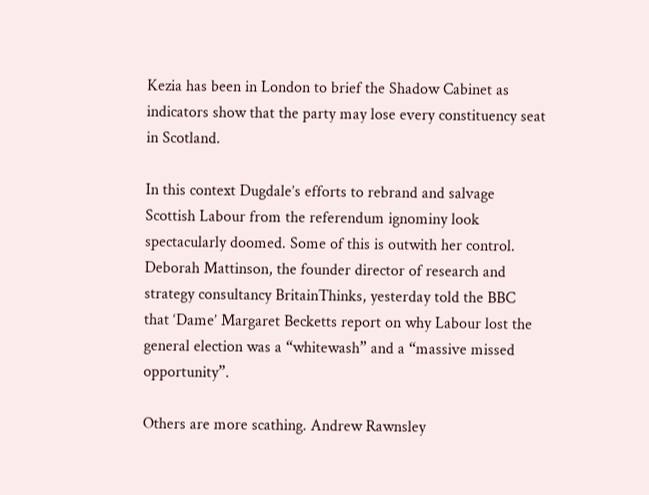Kezia has been in London to brief the Shadow Cabinet as indicators show that the party may lose every constituency seat in Scotland.

In this context Dugdale’s efforts to rebrand and salvage Scottish Labour from the referendum ignominy look spectacularly doomed. Some of this is outwith her control. Deborah Mattinson, the founder director of research and strategy consultancy BritainThinks, yesterday told the BBC that ‘Dame’ Margaret Becketts report on why Labour lost the general election was a “whitewash” and a “massive missed opportunity”.

Others are more scathing. Andrew Rawnsley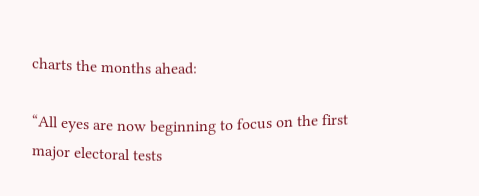charts the months ahead:

“All eyes are now beginning to focus on the first major electoral tests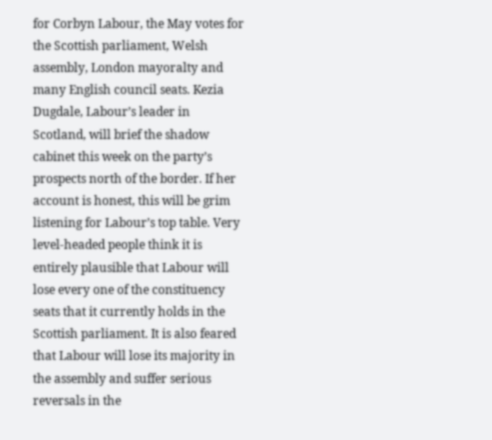for Corbyn Labour, the May votes for the Scottish parliament, Welsh assembly, London mayoralty and many English council seats. Kezia Dugdale, Labour’s leader in Scotland, will brief the shadow cabinet this week on the party’s prospects north of the border. If her account is honest, this will be grim listening for Labour’s top table. Very level-headed people think it is entirely plausible that Labour will lose every one of the constituency seats that it currently holds in the Scottish parliament. It is also feared that Labour will lose its majority in the assembly and suffer serious reversals in the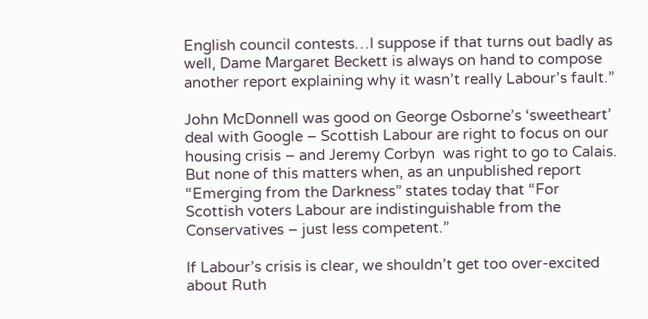English council contests…I suppose if that turns out badly as well, Dame Margaret Beckett is always on hand to compose another report explaining why it wasn’t really Labour’s fault.”

John McDonnell was good on George Osborne’s ‘sweetheart’ deal with Google – Scottish Labour are right to focus on our housing crisis – and Jeremy Corbyn  was right to go to Calais. But none of this matters when, as an unpublished report “Emerging from the Darkness” states today that “For Scottish voters Labour are indistinguishable from the Conservatives – just less competent.”

If Labour’s crisis is clear, we shouldn’t get too over-excited about Ruth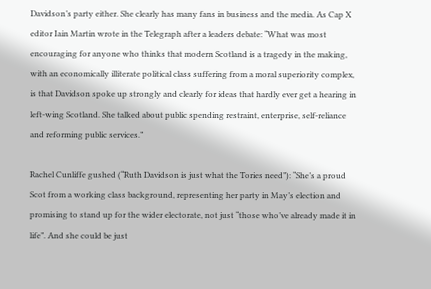Davidson’s party either. She clearly has many fans in business and the media. As Cap X editor Iain Martin wrote in the Telegraph after a leaders debate: “What was most encouraging for anyone who thinks that modern Scotland is a tragedy in the making, with an economically illiterate political class suffering from a moral superiority complex, is that Davidson spoke up strongly and clearly for ideas that hardly ever get a hearing in left-wing Scotland. She talked about public spending restraint, enterprise, self-reliance and reforming public services.”

Rachel Cunliffe gushed (“Ruth Davidson is just what the Tories need”): “She’s a proud Scot from a working class background, representing her party in May’s election and promising to stand up for the wider electorate, not just “those who’ve already made it in life”. And she could be just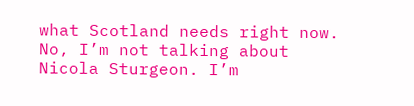what Scotland needs right now. No, I’m not talking about Nicola Sturgeon. I’m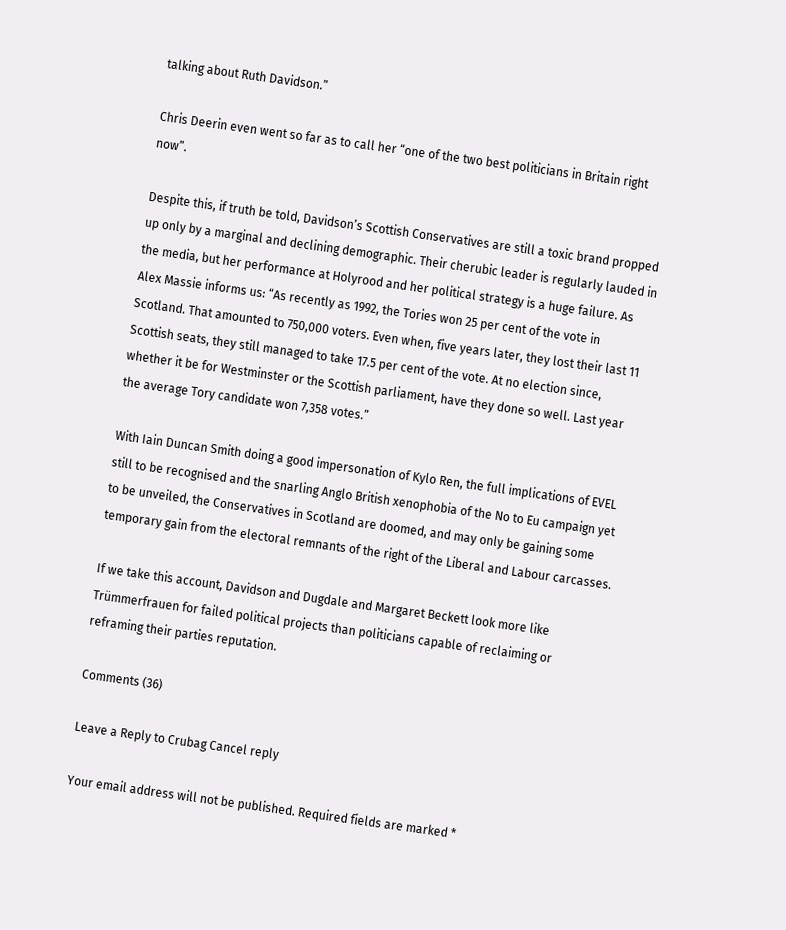talking about Ruth Davidson.”

Chris Deerin even went so far as to call her “one of the two best politicians in Britain right now”.

Despite this, if truth be told, Davidson’s Scottish Conservatives are still a toxic brand propped up only by a marginal and declining demographic. Their cherubic leader is regularly lauded in the media, but her performance at Holyrood and her political strategy is a huge failure. As Alex Massie informs us: “As recently as 1992, the Tories won 25 per cent of the vote in Scotland. That amounted to 750,000 voters. Even when, five years later, they lost their last 11 Scottish seats, they still managed to take 17.5 per cent of the vote. At no election since, whether it be for Westminster or the Scottish parliament, have they done so well. Last year the average Tory candidate won 7,358 votes.”

With Iain Duncan Smith doing a good impersonation of Kylo Ren, the full implications of EVEL still to be recognised and the snarling Anglo British xenophobia of the No to Eu campaign yet to be unveiled, the Conservatives in Scotland are doomed, and may only be gaining some temporary gain from the electoral remnants of the right of the Liberal and Labour carcasses.

If we take this account, Davidson and Dugdale and Margaret Beckett look more like Trümmerfrauen for failed political projects than politicians capable of reclaiming or reframing their parties reputation.

Comments (36)

Leave a Reply to Crubag Cancel reply

Your email address will not be published. Required fields are marked *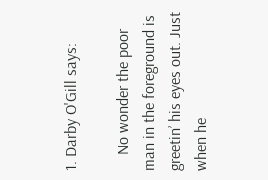1. Darby O'Gill says:

    No wonder the poor man in the foreground is greetin’ his eyes out. Just when he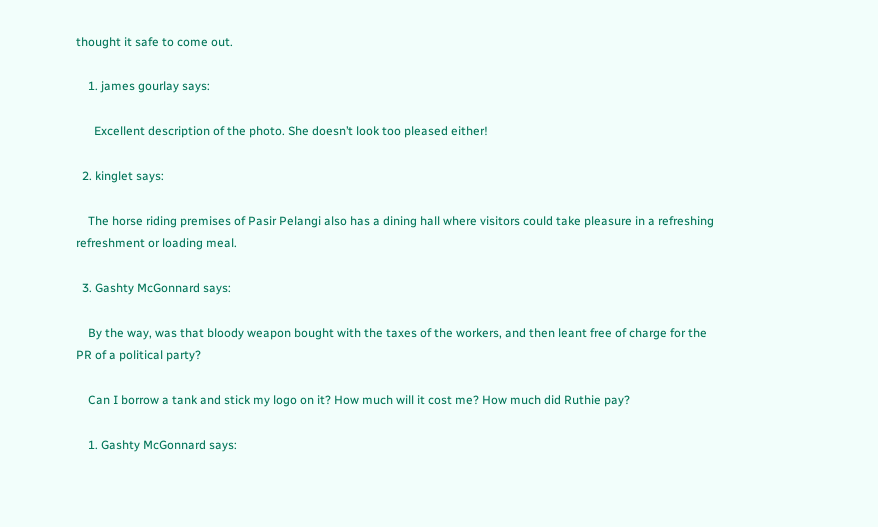thought it safe to come out.

    1. james gourlay says:

      Excellent description of the photo. She doesn’t look too pleased either!

  2. kinglet says:

    The horse riding premises of Pasir Pelangi also has a dining hall where visitors could take pleasure in a refreshing refreshment or loading meal.

  3. Gashty McGonnard says:

    By the way, was that bloody weapon bought with the taxes of the workers, and then leant free of charge for the PR of a political party?

    Can I borrow a tank and stick my logo on it? How much will it cost me? How much did Ruthie pay?

    1. Gashty McGonnard says: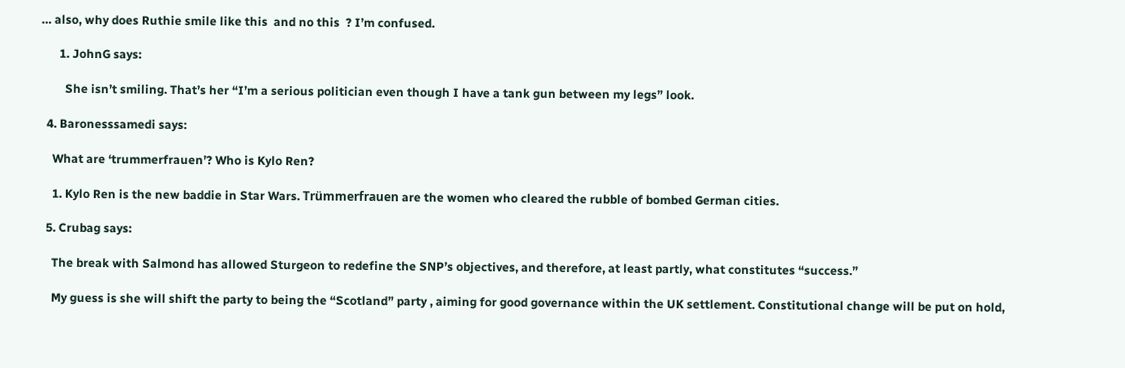… also, why does Ruthie smile like this  and no this  ? I’m confused.

      1. JohnG says:

        She isn’t smiling. That’s her “I’m a serious politician even though I have a tank gun between my legs” look.

  4. Baronesssamedi says:

    What are ‘trummerfrauen’? Who is Kylo Ren?

    1. Kylo Ren is the new baddie in Star Wars. Trümmerfrauen are the women who cleared the rubble of bombed German cities.

  5. Crubag says:

    The break with Salmond has allowed Sturgeon to redefine the SNP’s objectives, and therefore, at least partly, what constitutes “success.”

    My guess is she will shift the party to being the “Scotland” party , aiming for good governance within the UK settlement. Constitutional change will be put on hold,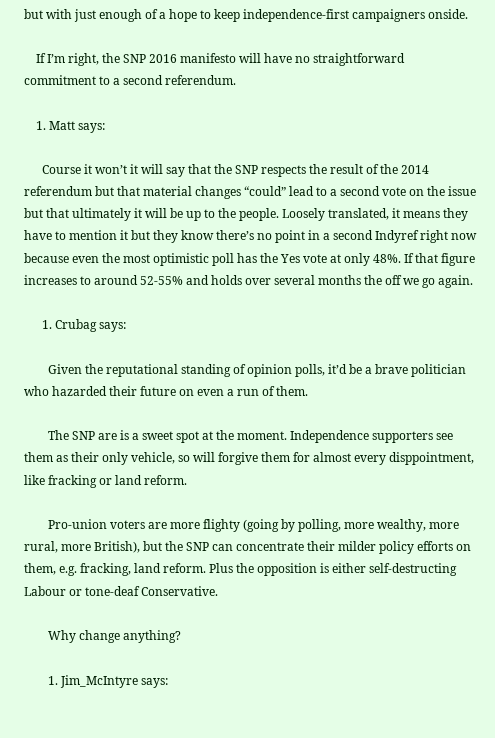but with just enough of a hope to keep independence-first campaigners onside.

    If I’m right, the SNP 2016 manifesto will have no straightforward commitment to a second referendum.

    1. Matt says:

      Course it won’t it will say that the SNP respects the result of the 2014 referendum but that material changes “could” lead to a second vote on the issue but that ultimately it will be up to the people. Loosely translated, it means they have to mention it but they know there’s no point in a second Indyref right now because even the most optimistic poll has the Yes vote at only 48%. If that figure increases to around 52-55% and holds over several months the off we go again.

      1. Crubag says:

        Given the reputational standing of opinion polls, it’d be a brave politician who hazarded their future on even a run of them.

        The SNP are is a sweet spot at the moment. Independence supporters see them as their only vehicle, so will forgive them for almost every disppointment, like fracking or land reform.

        Pro-union voters are more flighty (going by polling, more wealthy, more rural, more British), but the SNP can concentrate their milder policy efforts on them, e.g. fracking, land reform. Plus the opposition is either self-destructing Labour or tone-deaf Conservative.

        Why change anything?

        1. Jim_McIntyre says: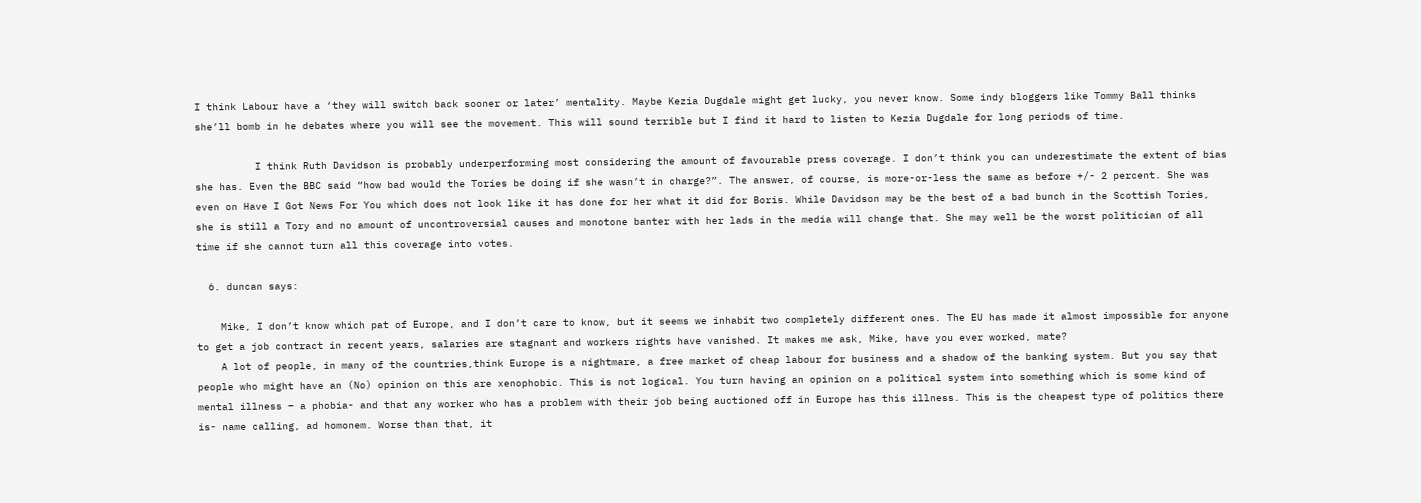I think Labour have a ‘they will switch back sooner or later’ mentality. Maybe Kezia Dugdale might get lucky, you never know. Some indy bloggers like Tommy Ball thinks she’ll bomb in he debates where you will see the movement. This will sound terrible but I find it hard to listen to Kezia Dugdale for long periods of time.

          I think Ruth Davidson is probably underperforming most considering the amount of favourable press coverage. I don’t think you can underestimate the extent of bias she has. Even the BBC said “how bad would the Tories be doing if she wasn’t in charge?”. The answer, of course, is more-or-less the same as before +/- 2 percent. She was even on Have I Got News For You which does not look like it has done for her what it did for Boris. While Davidson may be the best of a bad bunch in the Scottish Tories, she is still a Tory and no amount of uncontroversial causes and monotone banter with her lads in the media will change that. She may well be the worst politician of all time if she cannot turn all this coverage into votes.

  6. duncan says:

    Mike, I don’t know which pat of Europe, and I don’t care to know, but it seems we inhabit two completely different ones. The EU has made it almost impossible for anyone to get a job contract in recent years, salaries are stagnant and workers rights have vanished. It makes me ask, Mike, have you ever worked, mate?
    A lot of people, in many of the countries,think Europe is a nightmare, a free market of cheap labour for business and a shadow of the banking system. But you say that people who might have an (No) opinion on this are xenophobic. This is not logical. You turn having an opinion on a political system into something which is some kind of mental illness – a phobia- and that any worker who has a problem with their job being auctioned off in Europe has this illness. This is the cheapest type of politics there is- name calling, ad homonem. Worse than that, it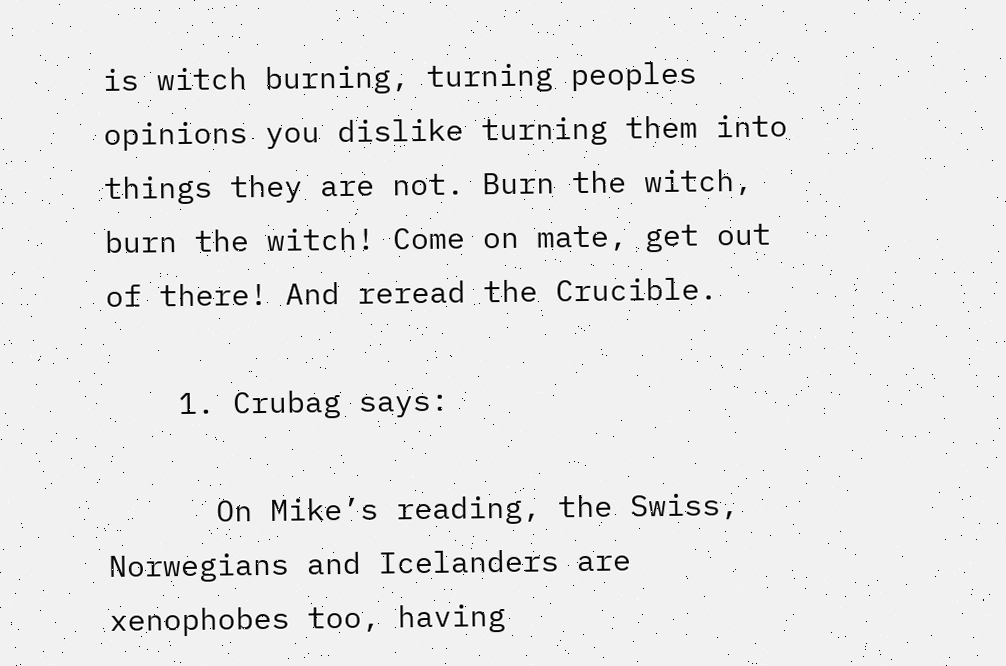is witch burning, turning peoples opinions you dislike turning them into things they are not. Burn the witch, burn the witch! Come on mate, get out of there! And reread the Crucible.

    1. Crubag says:

      On Mike’s reading, the Swiss, Norwegians and Icelanders are xenophobes too, having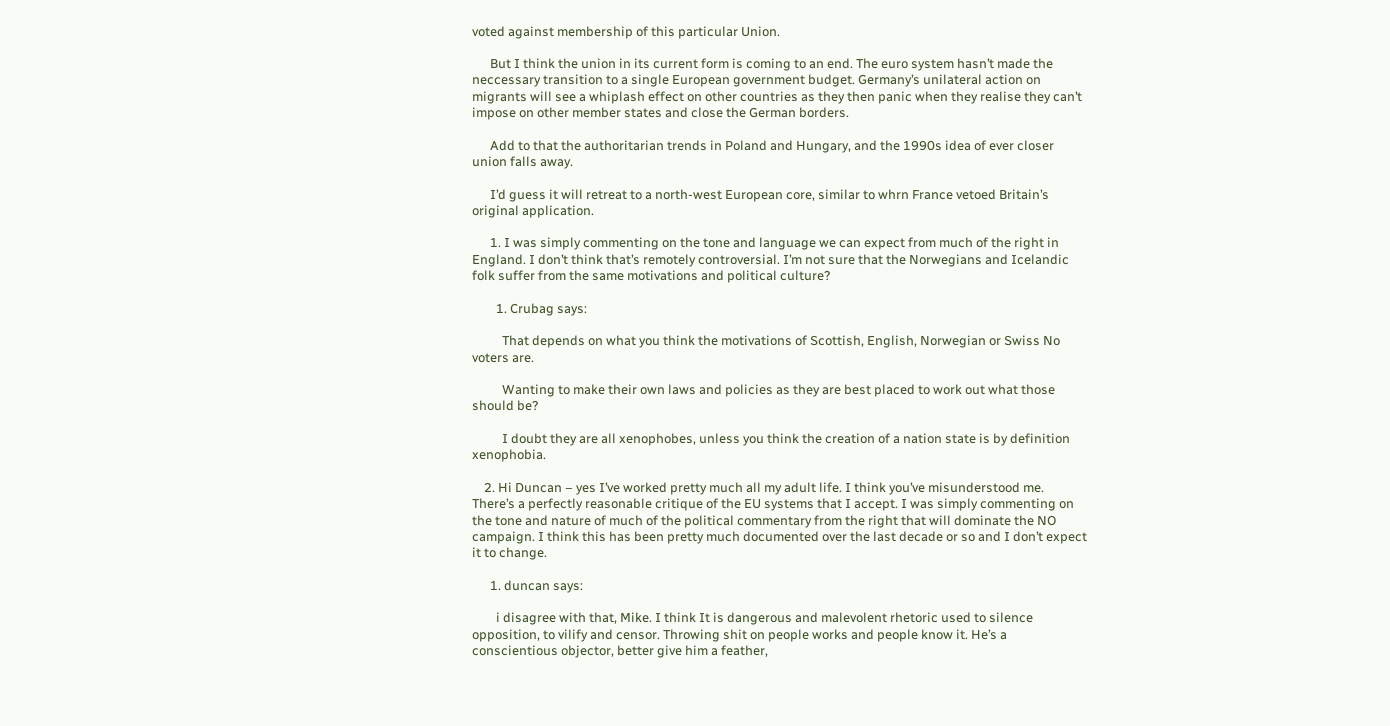voted against membership of this particular Union.

      But I think the union in its current form is coming to an end. The euro system hasn’t made the neccessary transition to a single European government budget. Germany’s unilateral action on migrants will see a whiplash effect on other countries as they then panic when they realise they can’t impose on other member states and close the German borders.

      Add to that the authoritarian trends in Poland and Hungary, and the 1990s idea of ever closer union falls away.

      I’d guess it will retreat to a north-west European core, similar to whrn France vetoed Britain’s original application.

      1. I was simply commenting on the tone and language we can expect from much of the right in England. I don’t think that’s remotely controversial. I’m not sure that the Norwegians and Icelandic folk suffer from the same motivations and political culture?

        1. Crubag says:

          That depends on what you think the motivations of Scottish, English, Norwegian or Swiss No voters are.

          Wanting to make their own laws and policies as they are best placed to work out what those should be?

          I doubt they are all xenophobes, unless you think the creation of a nation state is by definition xenophobia.

    2. Hi Duncan – yes I’ve worked pretty much all my adult life. I think you’ve misunderstood me. There’s a perfectly reasonable critique of the EU systems that I accept. I was simply commenting on the tone and nature of much of the political commentary from the right that will dominate the NO campaign. I think this has been pretty much documented over the last decade or so and I don’t expect it to change.

      1. duncan says:

        i disagree with that, Mike. I think It is dangerous and malevolent rhetoric used to silence opposition, to vilify and censor. Throwing shit on people works and people know it. He’s a conscientious objector, better give him a feather,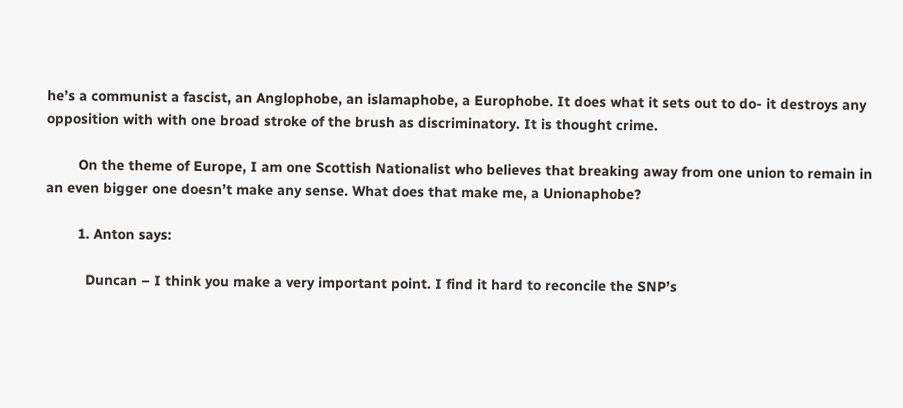he’s a communist a fascist, an Anglophobe, an islamaphobe, a Europhobe. It does what it sets out to do- it destroys any opposition with with one broad stroke of the brush as discriminatory. It is thought crime.

        On the theme of Europe, I am one Scottish Nationalist who believes that breaking away from one union to remain in an even bigger one doesn’t make any sense. What does that make me, a Unionaphobe?

        1. Anton says:

          Duncan – I think you make a very important point. I find it hard to reconcile the SNP’s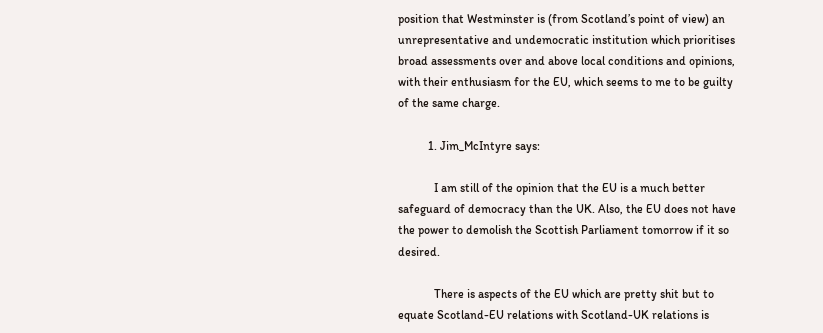position that Westminster is (from Scotland’s point of view) an unrepresentative and undemocratic institution which prioritises broad assessments over and above local conditions and opinions, with their enthusiasm for the EU, which seems to me to be guilty of the same charge.

          1. Jim_McIntyre says:

            I am still of the opinion that the EU is a much better safeguard of democracy than the UK. Also, the EU does not have the power to demolish the Scottish Parliament tomorrow if it so desired.

            There is aspects of the EU which are pretty shit but to equate Scotland-EU relations with Scotland-UK relations is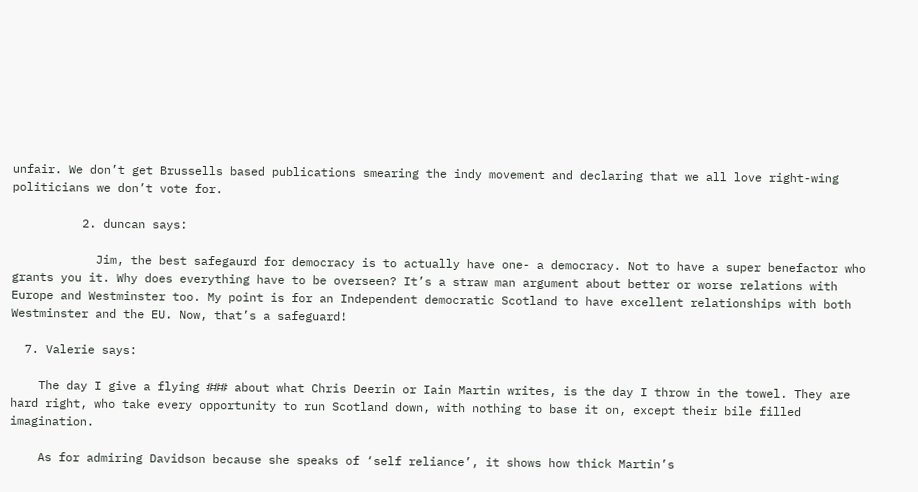unfair. We don’t get Brussells based publications smearing the indy movement and declaring that we all love right-wing politicians we don’t vote for.

          2. duncan says:

            Jim, the best safegaurd for democracy is to actually have one- a democracy. Not to have a super benefactor who grants you it. Why does everything have to be overseen? It’s a straw man argument about better or worse relations with Europe and Westminster too. My point is for an Independent democratic Scotland to have excellent relationships with both Westminster and the EU. Now, that’s a safeguard!

  7. Valerie says:

    The day I give a flying ### about what Chris Deerin or Iain Martin writes, is the day I throw in the towel. They are hard right, who take every opportunity to run Scotland down, with nothing to base it on, except their bile filled imagination.

    As for admiring Davidson because she speaks of ‘self reliance’, it shows how thick Martin’s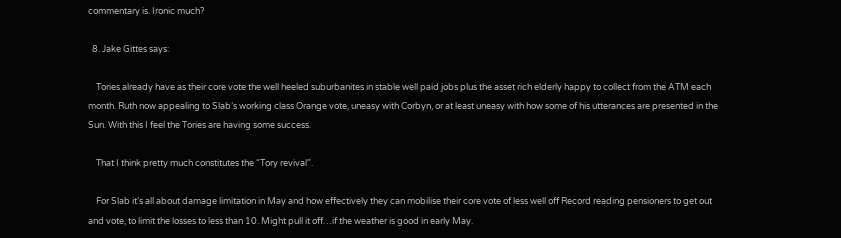commentary is. Ironic much?

  8. Jake Gittes says:

    Tories already have as their core vote the well heeled suburbanites in stable well paid jobs plus the asset rich elderly happy to collect from the ATM each month. Ruth now appealing to Slab’s working class Orange vote, uneasy with Corbyn, or at least uneasy with how some of his utterances are presented in the Sun. With this I feel the Tories are having some success.

    That I think pretty much constitutes the “Tory revival”.

    For Slab it’s all about damage limitation in May and how effectively they can mobilise their core vote of less well off Record reading pensioners to get out and vote, to limit the losses to less than 10. Might pull it off…if the weather is good in early May.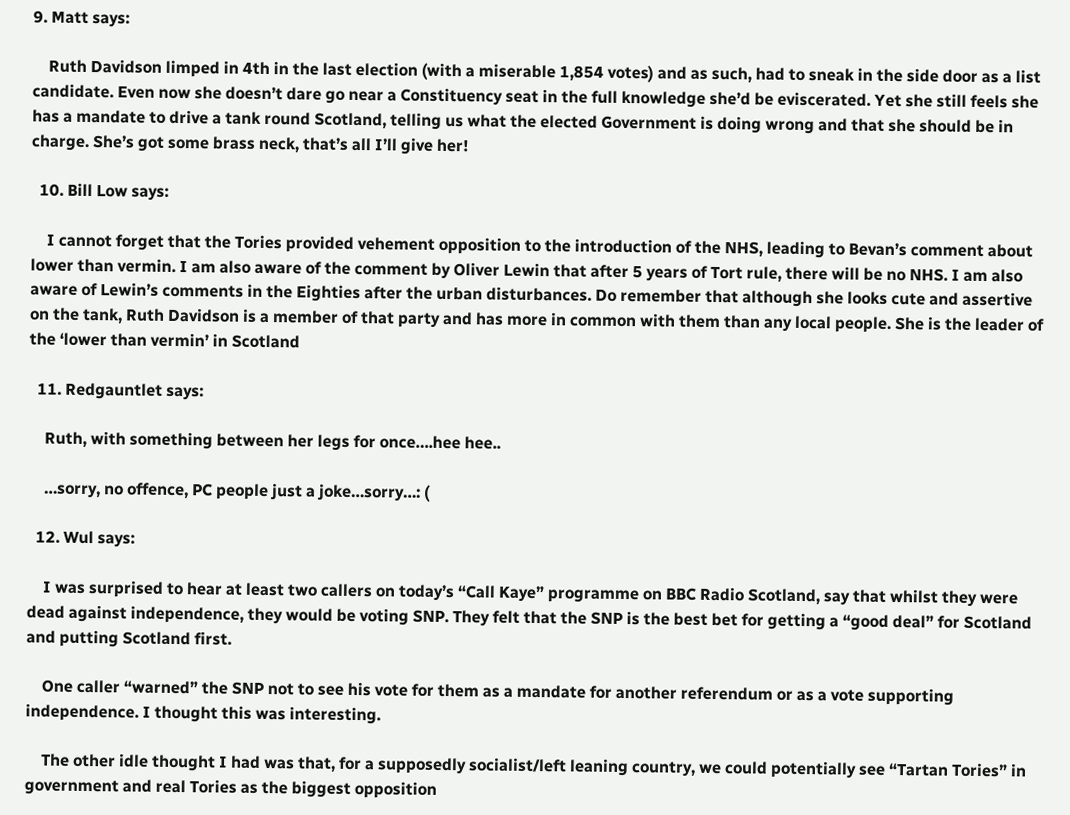9. Matt says:

    Ruth Davidson limped in 4th in the last election (with a miserable 1,854 votes) and as such, had to sneak in the side door as a list candidate. Even now she doesn’t dare go near a Constituency seat in the full knowledge she’d be eviscerated. Yet she still feels she has a mandate to drive a tank round Scotland, telling us what the elected Government is doing wrong and that she should be in charge. She’s got some brass neck, that’s all I’ll give her!

  10. Bill Low says:

    I cannot forget that the Tories provided vehement opposition to the introduction of the NHS, leading to Bevan’s comment about lower than vermin. I am also aware of the comment by Oliver Lewin that after 5 years of Tort rule, there will be no NHS. I am also aware of Lewin’s comments in the Eighties after the urban disturbances. Do remember that although she looks cute and assertive on the tank, Ruth Davidson is a member of that party and has more in common with them than any local people. She is the leader of the ‘lower than vermin’ in Scotland

  11. Redgauntlet says:

    Ruth, with something between her legs for once….hee hee..

    …sorry, no offence, PC people just a joke…sorry…: (

  12. Wul says:

    I was surprised to hear at least two callers on today’s “Call Kaye” programme on BBC Radio Scotland, say that whilst they were dead against independence, they would be voting SNP. They felt that the SNP is the best bet for getting a “good deal” for Scotland and putting Scotland first.

    One caller “warned” the SNP not to see his vote for them as a mandate for another referendum or as a vote supporting independence. I thought this was interesting.

    The other idle thought I had was that, for a supposedly socialist/left leaning country, we could potentially see “Tartan Tories” in government and real Tories as the biggest opposition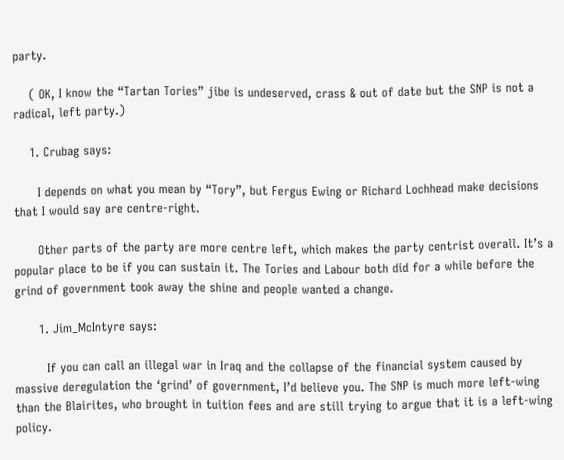party.

    ( OK, I know the “Tartan Tories” jibe is undeserved, crass & out of date but the SNP is not a radical, left party.)

    1. Crubag says:

      I depends on what you mean by “Tory”, but Fergus Ewing or Richard Lochhead make decisions that I would say are centre-right.

      Other parts of the party are more centre left, which makes the party centrist overall. It’s a popular place to be if you can sustain it. The Tories and Labour both did for a while before the grind of government took away the shine and people wanted a change.

      1. Jim_McIntyre says:

        If you can call an illegal war in Iraq and the collapse of the financial system caused by massive deregulation the ‘grind’ of government, I’d believe you. The SNP is much more left-wing than the Blairites, who brought in tuition fees and are still trying to argue that it is a left-wing policy.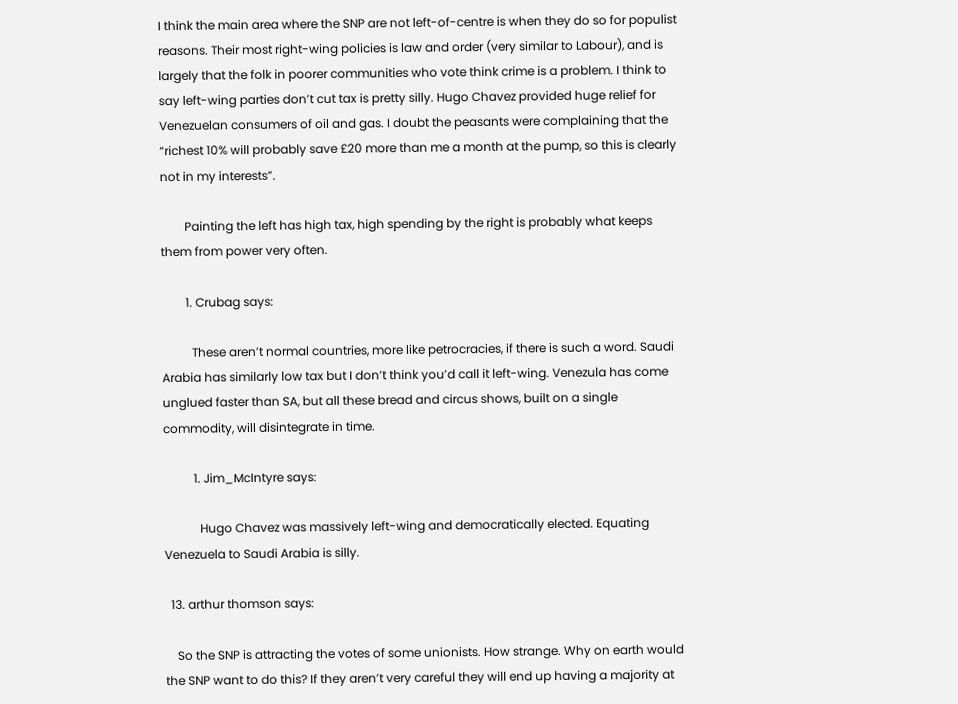I think the main area where the SNP are not left-of-centre is when they do so for populist reasons. Their most right-wing policies is law and order (very similar to Labour), and is largely that the folk in poorer communities who vote think crime is a problem. I think to say left-wing parties don’t cut tax is pretty silly. Hugo Chavez provided huge relief for Venezuelan consumers of oil and gas. I doubt the peasants were complaining that the “richest 10% will probably save £20 more than me a month at the pump, so this is clearly not in my interests”.

        Painting the left has high tax, high spending by the right is probably what keeps them from power very often.

        1. Crubag says:

          These aren’t normal countries, more like petrocracies, if there is such a word. Saudi Arabia has similarly low tax but I don’t think you’d call it left-wing. Venezula has come unglued faster than SA, but all these bread and circus shows, built on a single commodity, will disintegrate in time.

          1. Jim_McIntyre says:

            Hugo Chavez was massively left-wing and democratically elected. Equating Venezuela to Saudi Arabia is silly.

  13. arthur thomson says:

    So the SNP is attracting the votes of some unionists. How strange. Why on earth would the SNP want to do this? If they aren’t very careful they will end up having a majority at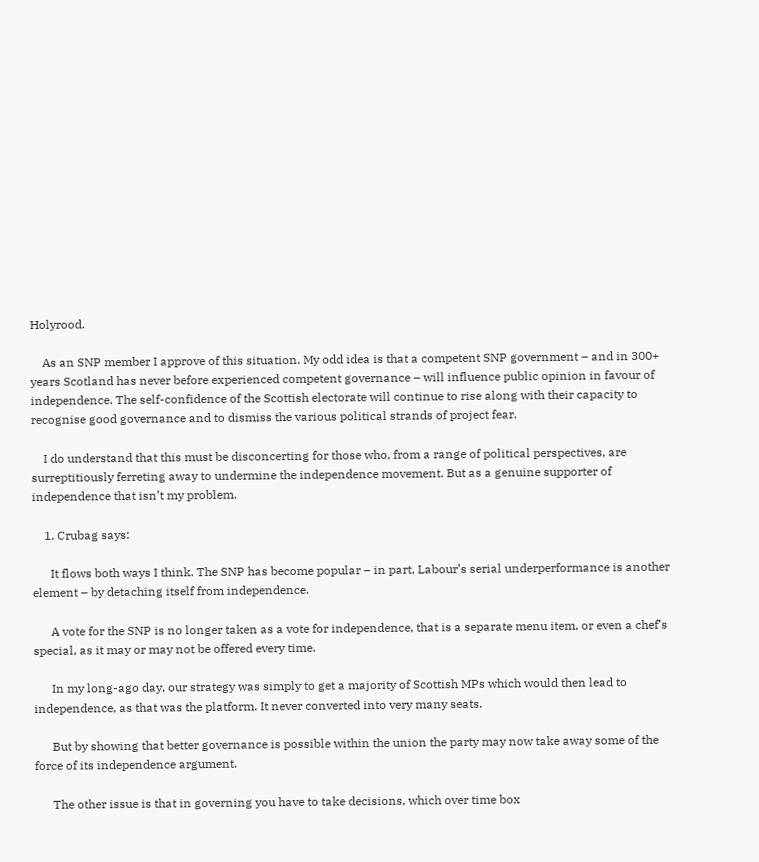Holyrood.

    As an SNP member I approve of this situation. My odd idea is that a competent SNP government – and in 300+ years Scotland has never before experienced competent governance – will influence public opinion in favour of independence. The self-confidence of the Scottish electorate will continue to rise along with their capacity to recognise good governance and to dismiss the various political strands of project fear.

    I do understand that this must be disconcerting for those who, from a range of political perspectives, are surreptitiously ferreting away to undermine the independence movement. But as a genuine supporter of independence that isn’t my problem.

    1. Crubag says:

      It flows both ways I think. The SNP has become popular – in part, Labour’s serial underperformance is another element – by detaching itself from independence.

      A vote for the SNP is no longer taken as a vote for independence, that is a separate menu item, or even a chef’s special, as it may or may not be offered every time.

      In my long-ago day, our strategy was simply to get a majority of Scottish MPs which would then lead to independence, as that was the platform. It never converted into very many seats.

      But by showing that better governance is possible within the union the party may now take away some of the force of its independence argument.

      The other issue is that in governing you have to take decisions, which over time box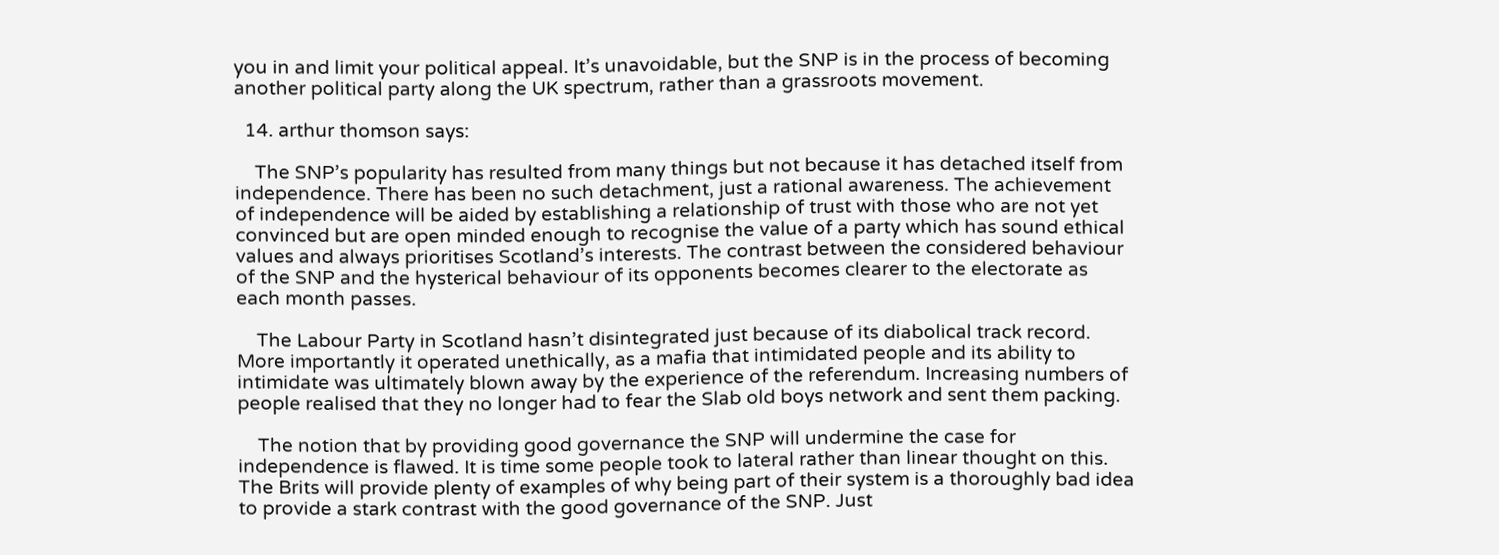you in and limit your political appeal. It’s unavoidable, but the SNP is in the process of becoming another political party along the UK spectrum, rather than a grassroots movement.

  14. arthur thomson says:

    The SNP’s popularity has resulted from many things but not because it has detached itself from independence. There has been no such detachment, just a rational awareness. The achievement of independence will be aided by establishing a relationship of trust with those who are not yet convinced but are open minded enough to recognise the value of a party which has sound ethical values and always prioritises Scotland’s interests. The contrast between the considered behaviour of the SNP and the hysterical behaviour of its opponents becomes clearer to the electorate as each month passes.

    The Labour Party in Scotland hasn’t disintegrated just because of its diabolical track record. More importantly it operated unethically, as a mafia that intimidated people and its ability to intimidate was ultimately blown away by the experience of the referendum. Increasing numbers of people realised that they no longer had to fear the Slab old boys network and sent them packing.

    The notion that by providing good governance the SNP will undermine the case for independence is flawed. It is time some people took to lateral rather than linear thought on this. The Brits will provide plenty of examples of why being part of their system is a thoroughly bad idea to provide a stark contrast with the good governance of the SNP. Just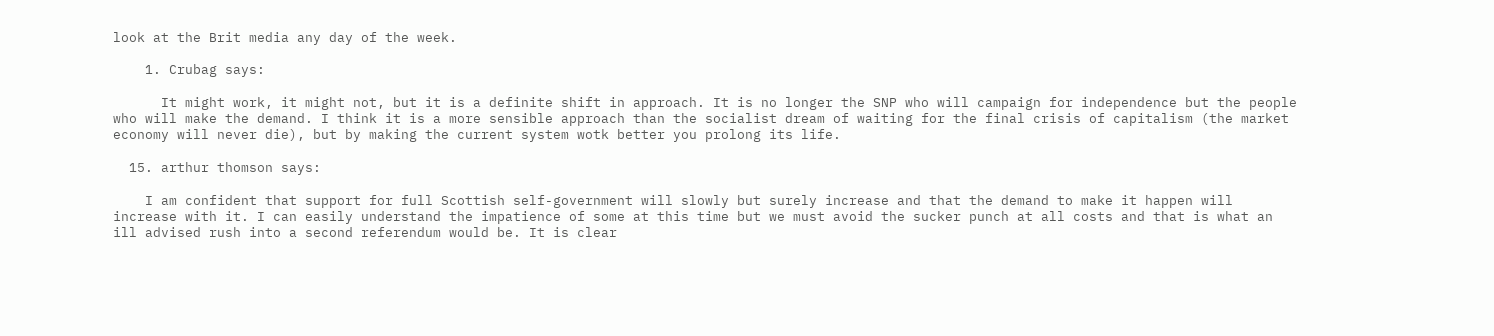look at the Brit media any day of the week.

    1. Crubag says:

      It might work, it might not, but it is a definite shift in approach. It is no longer the SNP who will campaign for independence but the people who will make the demand. I think it is a more sensible approach than the socialist dream of waiting for the final crisis of capitalism (the market economy will never die), but by making the current system wotk better you prolong its life.

  15. arthur thomson says:

    I am confident that support for full Scottish self-government will slowly but surely increase and that the demand to make it happen will increase with it. I can easily understand the impatience of some at this time but we must avoid the sucker punch at all costs and that is what an ill advised rush into a second referendum would be. It is clear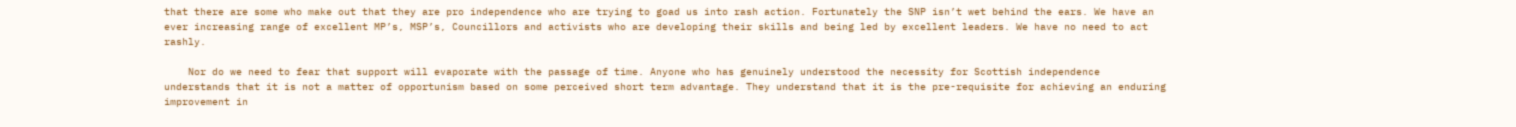that there are some who make out that they are pro independence who are trying to goad us into rash action. Fortunately the SNP isn’t wet behind the ears. We have an ever increasing range of excellent MP’s, MSP’s, Councillors and activists who are developing their skills and being led by excellent leaders. We have no need to act rashly.

    Nor do we need to fear that support will evaporate with the passage of time. Anyone who has genuinely understood the necessity for Scottish independence understands that it is not a matter of opportunism based on some perceived short term advantage. They understand that it is the pre-requisite for achieving an enduring improvement in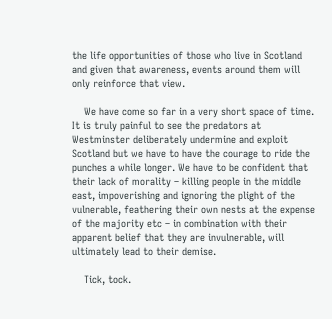the life opportunities of those who live in Scotland and given that awareness, events around them will only reinforce that view.

    We have come so far in a very short space of time. It is truly painful to see the predators at Westminster deliberately undermine and exploit Scotland but we have to have the courage to ride the punches a while longer. We have to be confident that their lack of morality – killing people in the middle east, impoverishing and ignoring the plight of the vulnerable, feathering their own nests at the expense of the majority etc – in combination with their apparent belief that they are invulnerable, will ultimately lead to their demise.

    Tick, tock.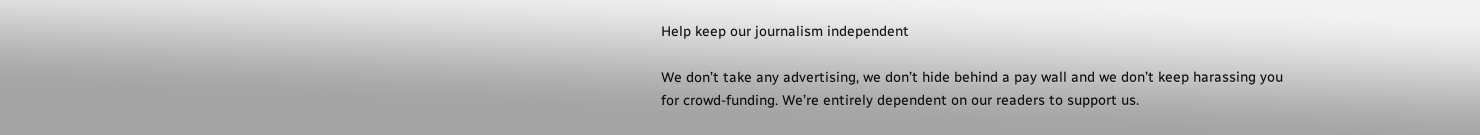Help keep our journalism independent

We don’t take any advertising, we don’t hide behind a pay wall and we don’t keep harassing you for crowd-funding. We’re entirely dependent on our readers to support us.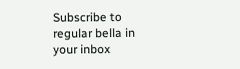Subscribe to regular bella in your inbox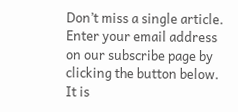Don’t miss a single article. Enter your email address on our subscribe page by clicking the button below. It is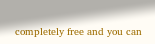completely free and you can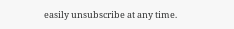easily unsubscribe at any time.